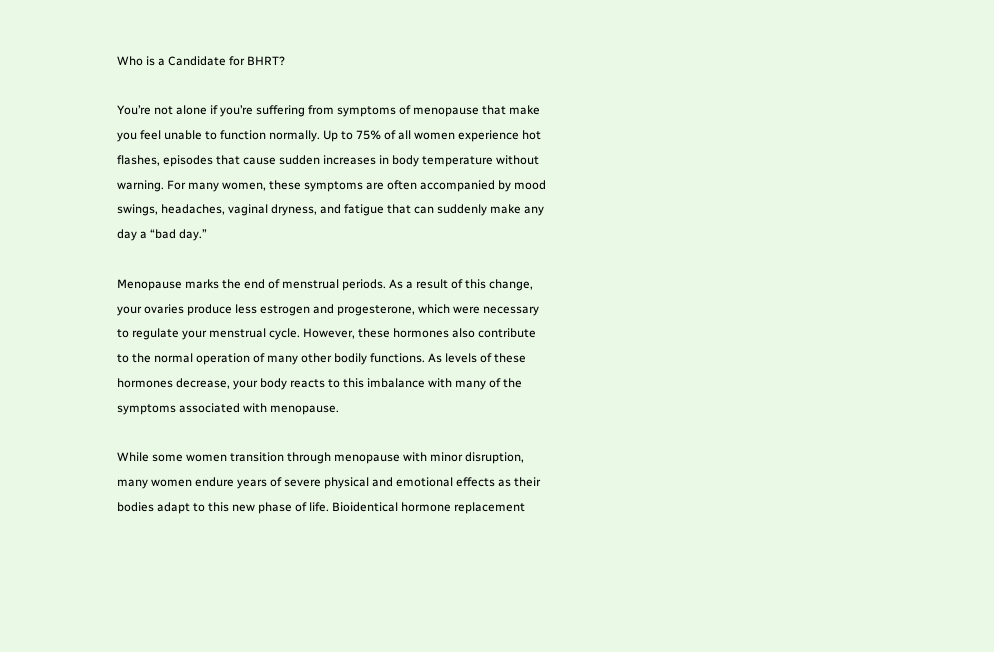Who is a Candidate for BHRT?

You’re not alone if you’re suffering from symptoms of menopause that make you feel unable to function normally. Up to 75% of all women experience hot flashes, episodes that cause sudden increases in body temperature without warning. For many women, these symptoms are often accompanied by mood swings, headaches, vaginal dryness, and fatigue that can suddenly make any day a “bad day.”

Menopause marks the end of menstrual periods. As a result of this change, your ovaries produce less estrogen and progesterone, which were necessary to regulate your menstrual cycle. However, these hormones also contribute to the normal operation of many other bodily functions. As levels of these hormones decrease, your body reacts to this imbalance with many of the symptoms associated with menopause.

While some women transition through menopause with minor disruption, many women endure years of severe physical and emotional effects as their bodies adapt to this new phase of life. Bioidentical hormone replacement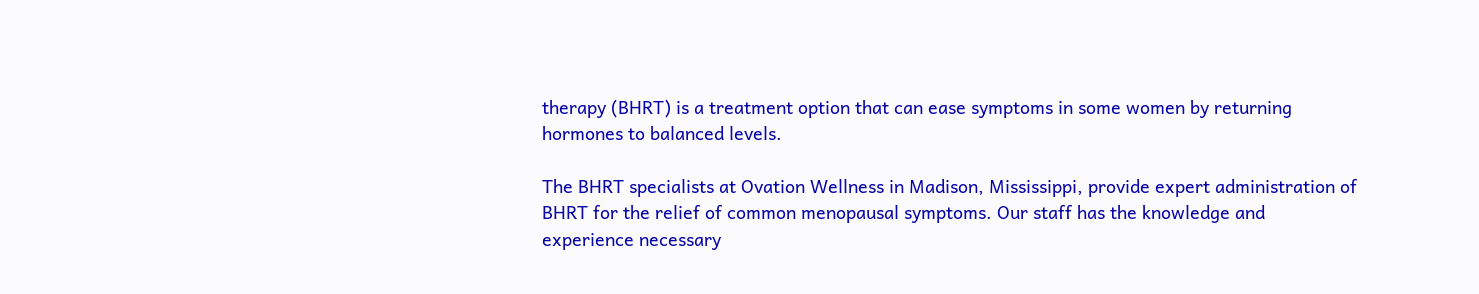therapy (BHRT) is a treatment option that can ease symptoms in some women by returning hormones to balanced levels.

The BHRT specialists at Ovation Wellness in Madison, Mississippi, provide expert administration of BHRT for the relief of common menopausal symptoms. Our staff has the knowledge and experience necessary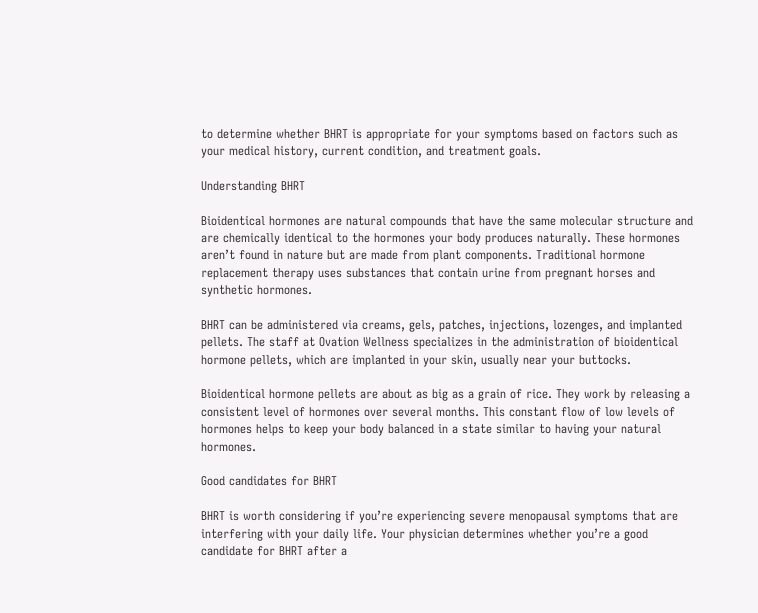to determine whether BHRT is appropriate for your symptoms based on factors such as your medical history, current condition, and treatment goals.

Understanding BHRT

Bioidentical hormones are natural compounds that have the same molecular structure and are chemically identical to the hormones your body produces naturally. These hormones aren’t found in nature but are made from plant components. Traditional hormone replacement therapy uses substances that contain urine from pregnant horses and synthetic hormones.

BHRT can be administered via creams, gels, patches, injections, lozenges, and implanted pellets. The staff at Ovation Wellness specializes in the administration of bioidentical hormone pellets, which are implanted in your skin, usually near your buttocks.

Bioidentical hormone pellets are about as big as a grain of rice. They work by releasing a consistent level of hormones over several months. This constant flow of low levels of hormones helps to keep your body balanced in a state similar to having your natural hormones.

Good candidates for BHRT

BHRT is worth considering if you’re experiencing severe menopausal symptoms that are interfering with your daily life. Your physician determines whether you’re a good candidate for BHRT after a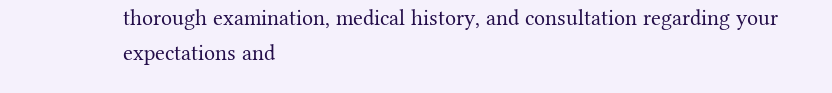thorough examination, medical history, and consultation regarding your expectations and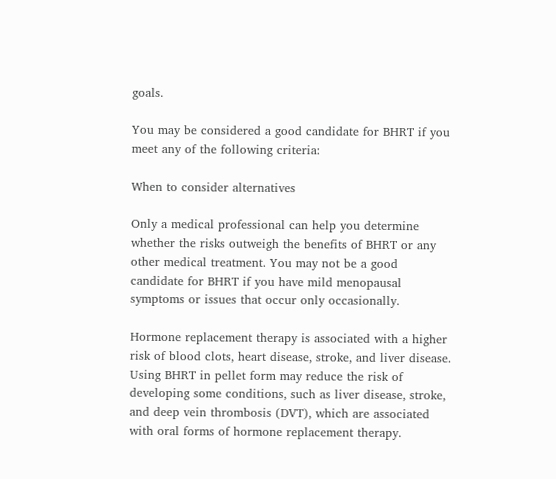goals.

You may be considered a good candidate for BHRT if you meet any of the following criteria:

When to consider alternatives

Only a medical professional can help you determine whether the risks outweigh the benefits of BHRT or any other medical treatment. You may not be a good candidate for BHRT if you have mild menopausal symptoms or issues that occur only occasionally.

Hormone replacement therapy is associated with a higher risk of blood clots, heart disease, stroke, and liver disease. Using BHRT in pellet form may reduce the risk of developing some conditions, such as liver disease, stroke, and deep vein thrombosis (DVT), which are associated with oral forms of hormone replacement therapy.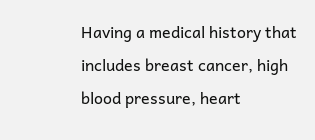Having a medical history that includes breast cancer, high blood pressure, heart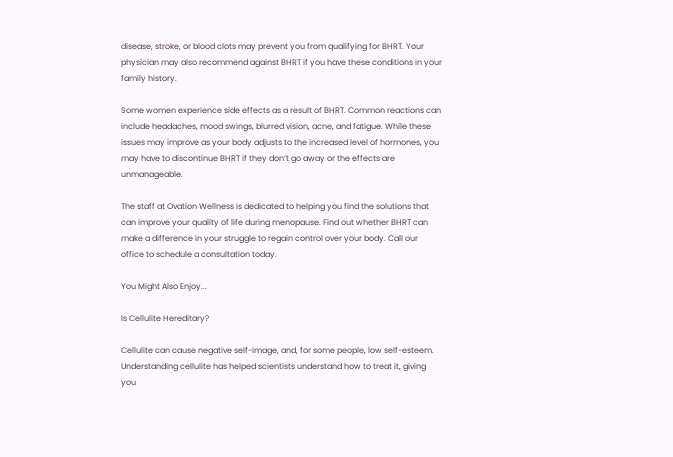disease, stroke, or blood clots may prevent you from qualifying for BHRT. Your physician may also recommend against BHRT if you have these conditions in your family history.

Some women experience side effects as a result of BHRT. Common reactions can include headaches, mood swings, blurred vision, acne, and fatigue. While these issues may improve as your body adjusts to the increased level of hormones, you may have to discontinue BHRT if they don’t go away or the effects are unmanageable.

The staff at Ovation Wellness is dedicated to helping you find the solutions that can improve your quality of life during menopause. Find out whether BHRT can make a difference in your struggle to regain control over your body. Call our office to schedule a consultation today.

You Might Also Enjoy...

Is Cellulite Hereditary?

Cellulite can cause negative self-image, and, for some people, low self-esteem. Understanding cellulite has helped scientists understand how to treat it, giving you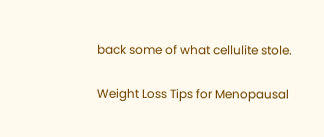back some of what cellulite stole.

Weight Loss Tips for Menopausal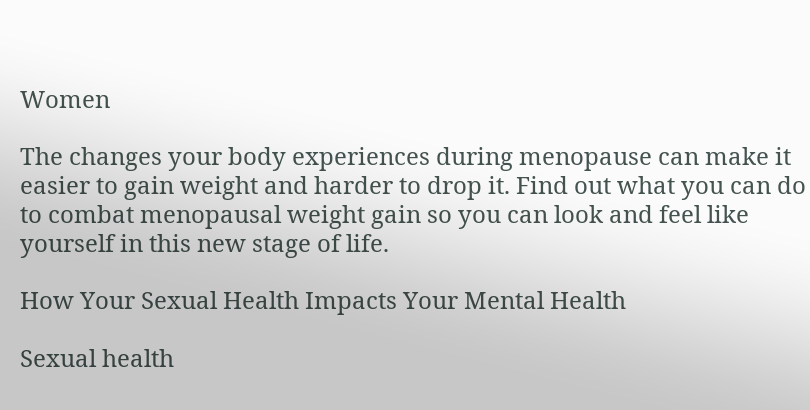Women

The changes your body experiences during menopause can make it easier to gain weight and harder to drop it. Find out what you can do to combat menopausal weight gain so you can look and feel like yourself in this new stage of life.

How Your Sexual Health Impacts Your Mental Health

Sexual health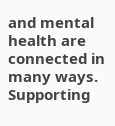and mental health are connected in many ways. Supporting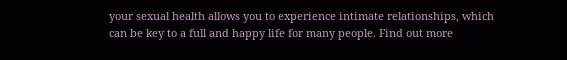your sexual health allows you to experience intimate relationships, which can be key to a full and happy life for many people. Find out more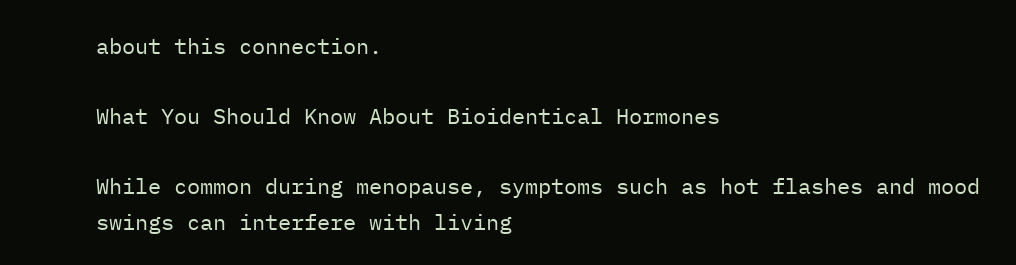about this connection.

What You Should Know About Bioidentical Hormones

While common during menopause, symptoms such as hot flashes and mood swings can interfere with living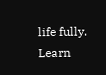life fully. Learn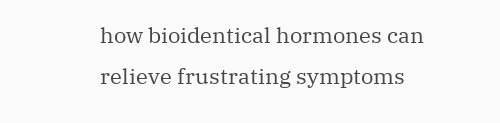how bioidentical hormones can relieve frustrating symptoms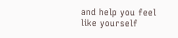and help you feel like yourself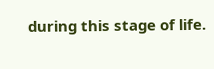during this stage of life.